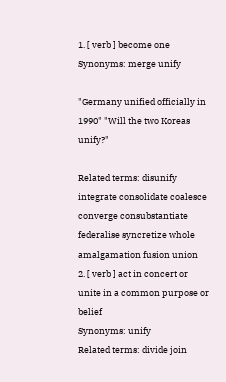1. [ verb ] become one
Synonyms: merge unify

"Germany unified officially in 1990" "Will the two Koreas unify?"

Related terms: disunify integrate consolidate coalesce converge consubstantiate federalise syncretize whole amalgamation fusion union
2. [ verb ] act in concert or unite in a common purpose or belief
Synonyms: unify
Related terms: divide join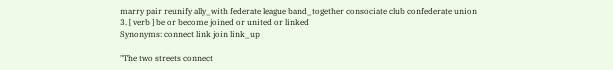marry pair reunify ally_with federate league band_together consociate club confederate union
3. [ verb ] be or become joined or united or linked
Synonyms: connect link join link_up

"The two streets connect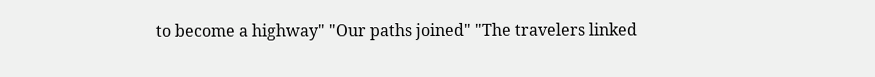to become a highway" "Our paths joined" "The travelers linked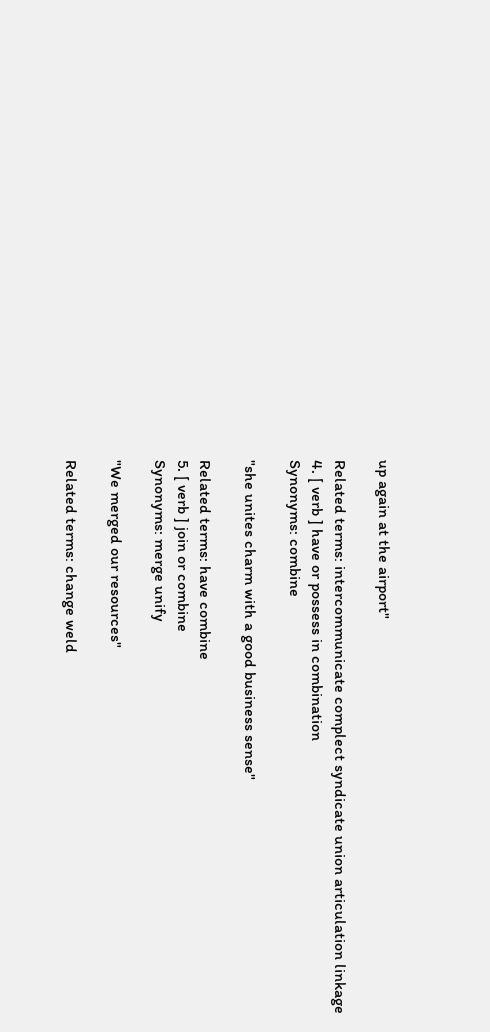up again at the airport"

Related terms: intercommunicate complect syndicate union articulation linkage
4. [ verb ] have or possess in combination
Synonyms: combine

"she unites charm with a good business sense"

Related terms: have combine
5. [ verb ] join or combine
Synonyms: merge unify

"We merged our resources"

Related terms: change weld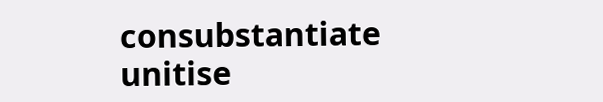consubstantiate unitise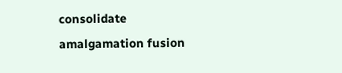consolidate amalgamation fusion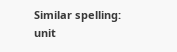Similar spelling:   unit